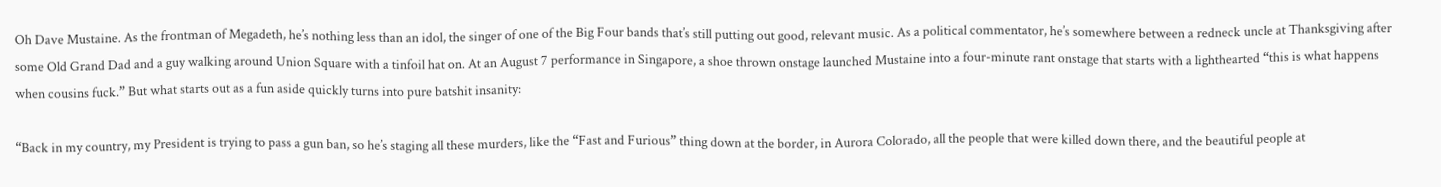Oh Dave Mustaine. As the frontman of Megadeth, he’s nothing less than an idol, the singer of one of the Big Four bands that’s still putting out good, relevant music. As a political commentator, he’s somewhere between a redneck uncle at Thanksgiving after some Old Grand Dad and a guy walking around Union Square with a tinfoil hat on. At an August 7 performance in Singapore, a shoe thrown onstage launched Mustaine into a four-minute rant onstage that starts with a lighthearted “this is what happens when cousins fuck.” But what starts out as a fun aside quickly turns into pure batshit insanity:

“Back in my country, my President is trying to pass a gun ban, so he’s staging all these murders, like the “Fast and Furious” thing down at the border, in Aurora Colorado, all the people that were killed down there, and the beautiful people at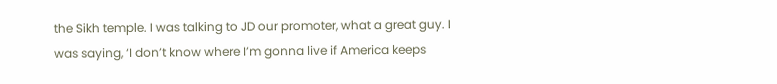the Sikh temple. I was talking to JD our promoter, what a great guy. I was saying, ‘I don’t know where I’m gonna live if America keeps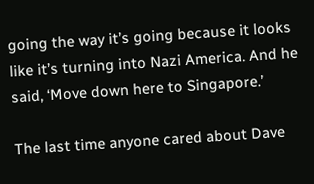going the way it’s going because it looks like it’s turning into Nazi America. And he said, ‘Move down here to Singapore.’

The last time anyone cared about Dave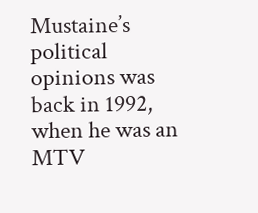Mustaine’s political opinions was back in 1992, when he was an MTV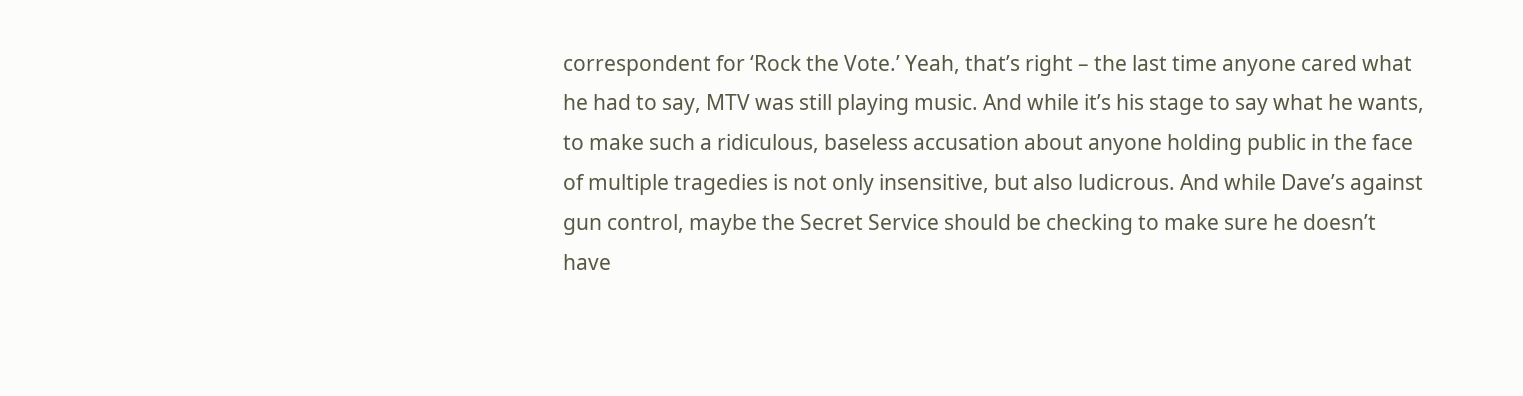correspondent for ‘Rock the Vote.’ Yeah, that’s right – the last time anyone cared what he had to say, MTV was still playing music. And while it’s his stage to say what he wants, to make such a ridiculous, baseless accusation about anyone holding public in the face of multiple tragedies is not only insensitive, but also ludicrous. And while Dave’s against gun control, maybe the Secret Service should be checking to make sure he doesn’t have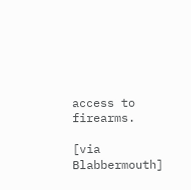access to firearms.

[via Blabbermouth]